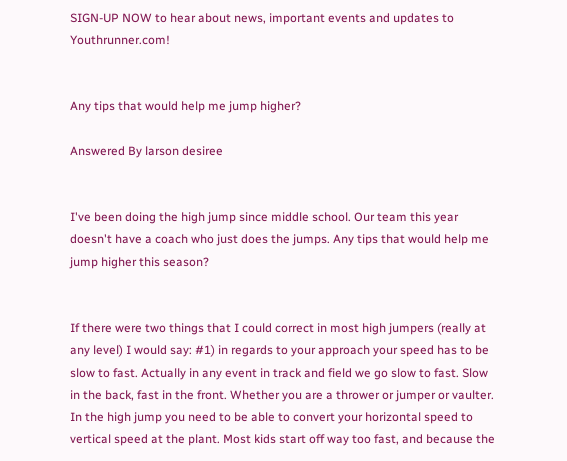SIGN-UP NOW to hear about news, important events and updates to Youthrunner.com!


Any tips that would help me jump higher?

Answered By larson desiree


I've been doing the high jump since middle school. Our team this year doesn't have a coach who just does the jumps. Any tips that would help me jump higher this season?


If there were two things that I could correct in most high jumpers (really at any level) I would say: #1) in regards to your approach your speed has to be slow to fast. Actually in any event in track and field we go slow to fast. Slow in the back, fast in the front. Whether you are a thrower or jumper or vaulter. In the high jump you need to be able to convert your horizontal speed to vertical speed at the plant. Most kids start off way too fast, and because the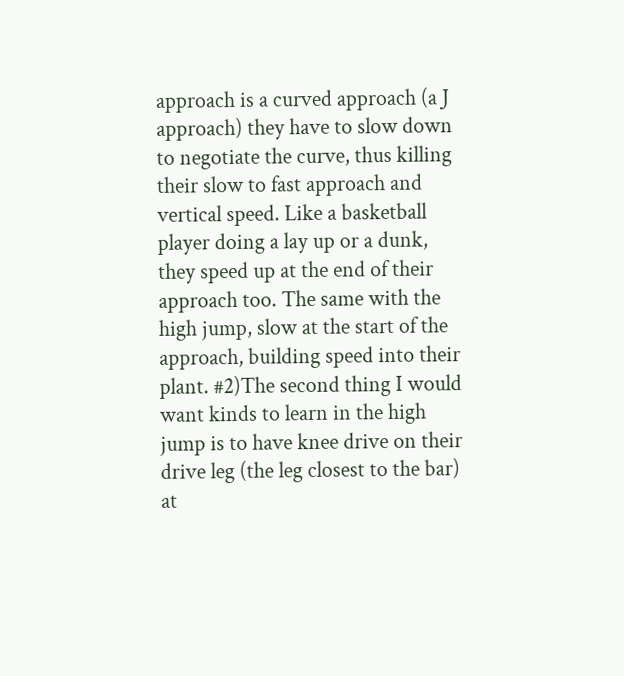approach is a curved approach (a J approach) they have to slow down to negotiate the curve, thus killing their slow to fast approach and vertical speed. Like a basketball player doing a lay up or a dunk, they speed up at the end of their approach too. The same with the high jump, slow at the start of the approach, building speed into their plant. #2)The second thing I would want kinds to learn in the high jump is to have knee drive on their drive leg (the leg closest to the bar) at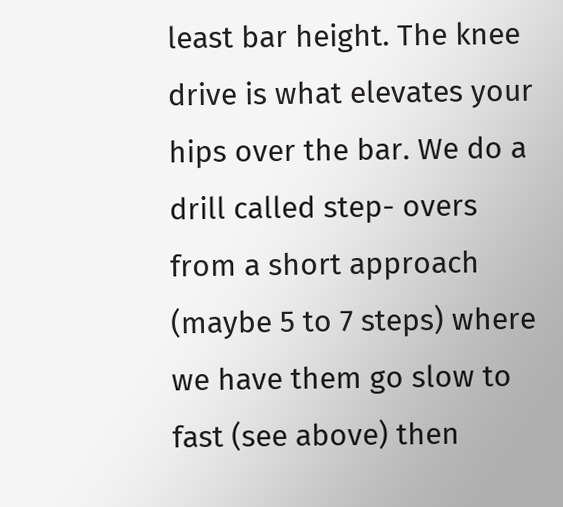least bar height. The knee drive is what elevates your hips over the bar. We do a drill called step- overs from a short approach (maybe 5 to 7 steps) where we have them go slow to fast (see above) then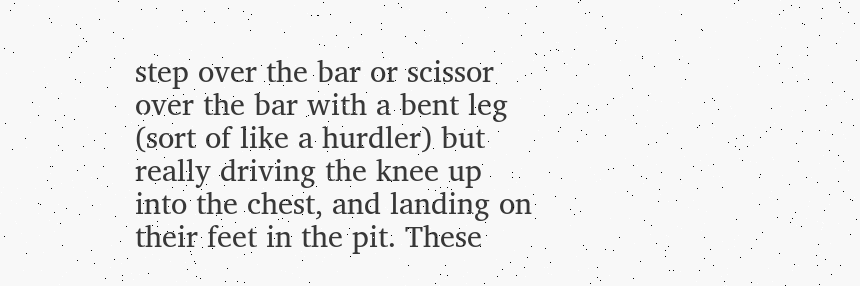step over the bar or scissor over the bar with a bent leg (sort of like a hurdler) but really driving the knee up into the chest, and landing on their feet in the pit. These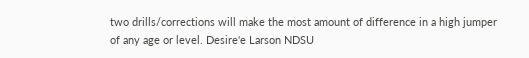two drills/corrections will make the most amount of difference in a high jumper of any age or level. Desire'e Larson NDSU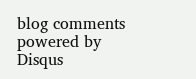blog comments powered by Disqus